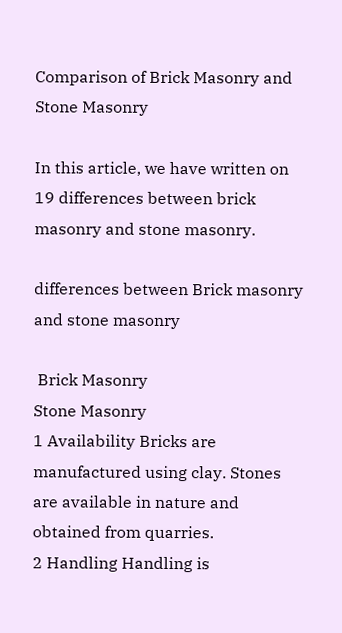Comparison of Brick Masonry and Stone Masonry

In this article, we have written on 19 differences between brick masonry and stone masonry.

differences between Brick masonry and stone masonry

 Brick Masonry
Stone Masonry
1 Availability Bricks are manufactured using clay. Stones are available in nature and obtained from quarries.
2 Handling Handling is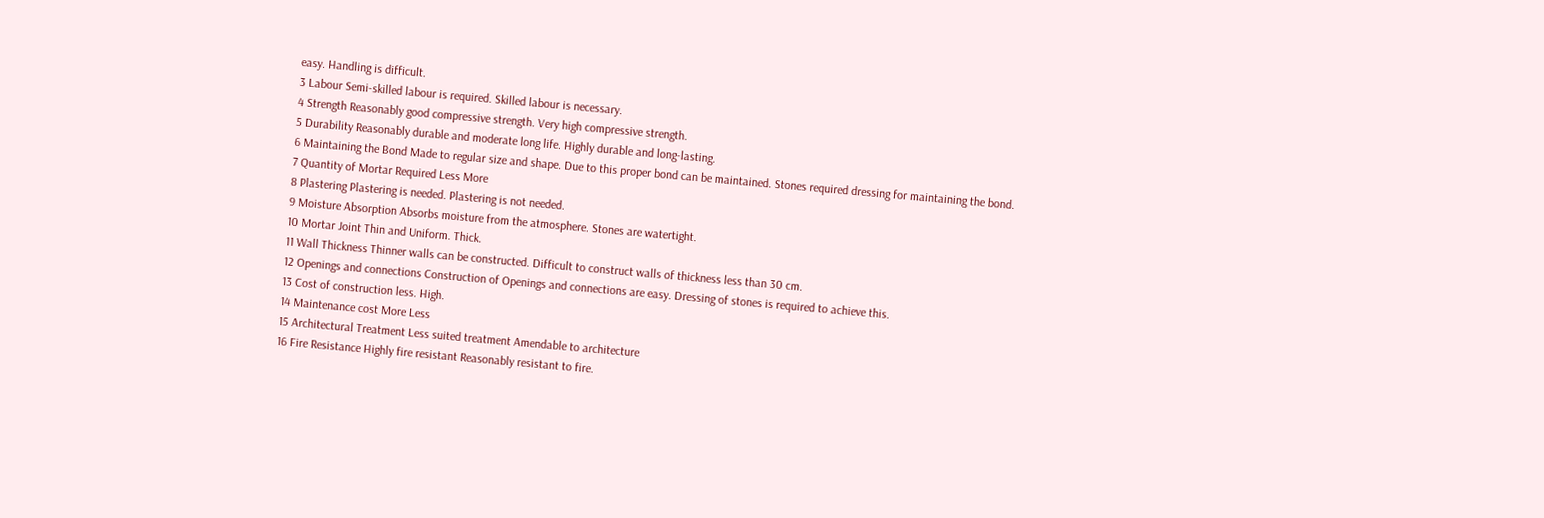easy. Handling is difficult.
3 Labour Semi-skilled labour is required. Skilled labour is necessary.
4 Strength Reasonably good compressive strength. Very high compressive strength.
5 Durability Reasonably durable and moderate long life. Highly durable and long-lasting.
6 Maintaining the Bond Made to regular size and shape. Due to this proper bond can be maintained. Stones required dressing for maintaining the bond.
7 Quantity of Mortar Required Less More
8 Plastering Plastering is needed. Plastering is not needed.
9 Moisture Absorption Absorbs moisture from the atmosphere. Stones are watertight.
10 Mortar Joint Thin and Uniform. Thick.
11 Wall Thickness Thinner walls can be constructed. Difficult to construct walls of thickness less than 30 cm.
12 Openings and connections Construction of Openings and connections are easy. Dressing of stones is required to achieve this.
13 Cost of construction less. High.
14 Maintenance cost More Less
15 Architectural Treatment Less suited treatment Amendable to architecture
16 Fire Resistance Highly fire resistant Reasonably resistant to fire.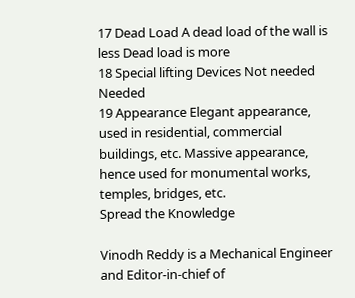17 Dead Load A dead load of the wall is less Dead load is more
18 Special lifting Devices Not needed Needed
19 Appearance Elegant appearance, used in residential, commercial buildings, etc. Massive appearance, hence used for monumental works, temples, bridges, etc.
Spread the Knowledge

Vinodh Reddy is a Mechanical Engineer and Editor-in-chief of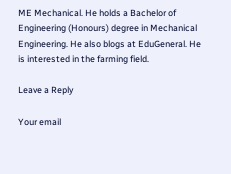ME Mechanical. He holds a Bachelor of Engineering (Honours) degree in Mechanical Engineering. He also blogs at EduGeneral. He is interested in the farming field.

Leave a Reply

Your email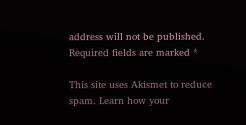address will not be published. Required fields are marked *

This site uses Akismet to reduce spam. Learn how your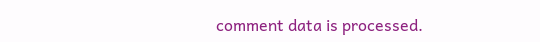comment data is processed.